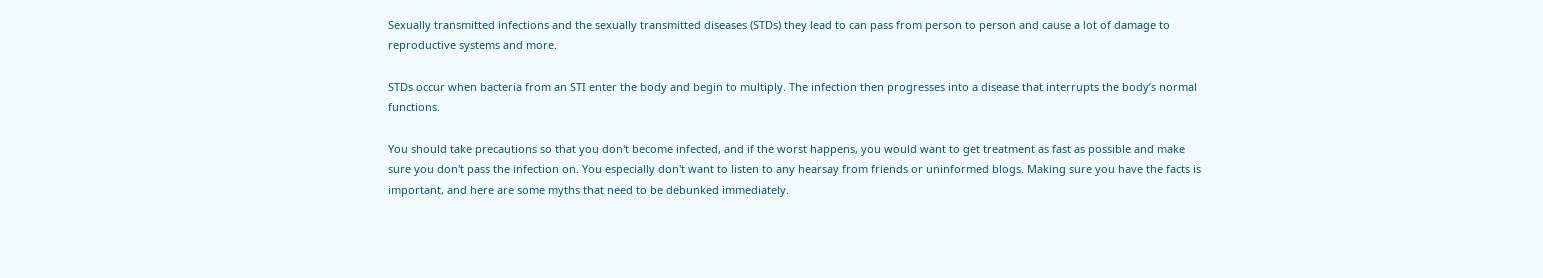Sexually transmitted infections and the sexually transmitted diseases (STDs) they lead to can pass from person to person and cause a lot of damage to reproductive systems and more.

STDs occur when bacteria from an STI enter the body and begin to multiply. The infection then progresses into a disease that interrupts the body’s normal functions.

You should take precautions so that you don't become infected, and if the worst happens, you would want to get treatment as fast as possible and make sure you don't pass the infection on. You especially don't want to listen to any hearsay from friends or uninformed blogs. Making sure you have the facts is important, and here are some myths that need to be debunked immediately.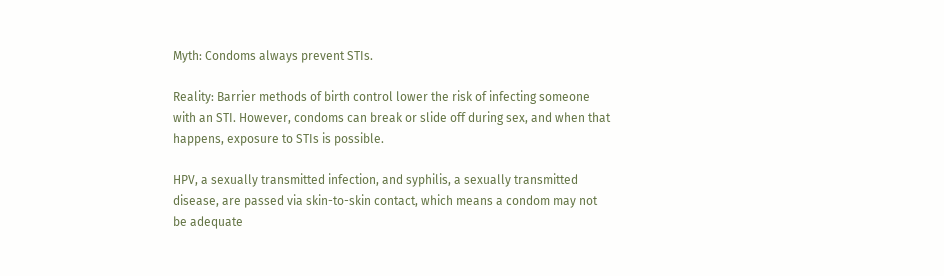Myth: Condoms always prevent STIs.

Reality: Barrier methods of birth control lower the risk of infecting someone with an STI. However, condoms can break or slide off during sex, and when that happens, exposure to STIs is possible.

HPV, a sexually transmitted infection, and syphilis, a sexually transmitted disease, are passed via skin-to-skin contact, which means a condom may not be adequate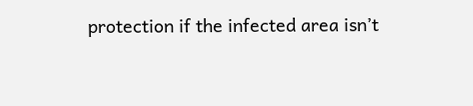protection if the infected area isn’t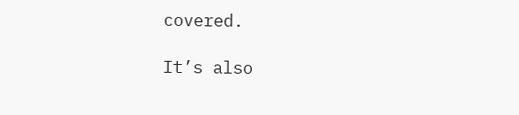covered.

It’s also